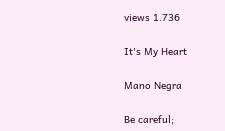views 1.736

It's My Heart

Mano Negra

Be careful;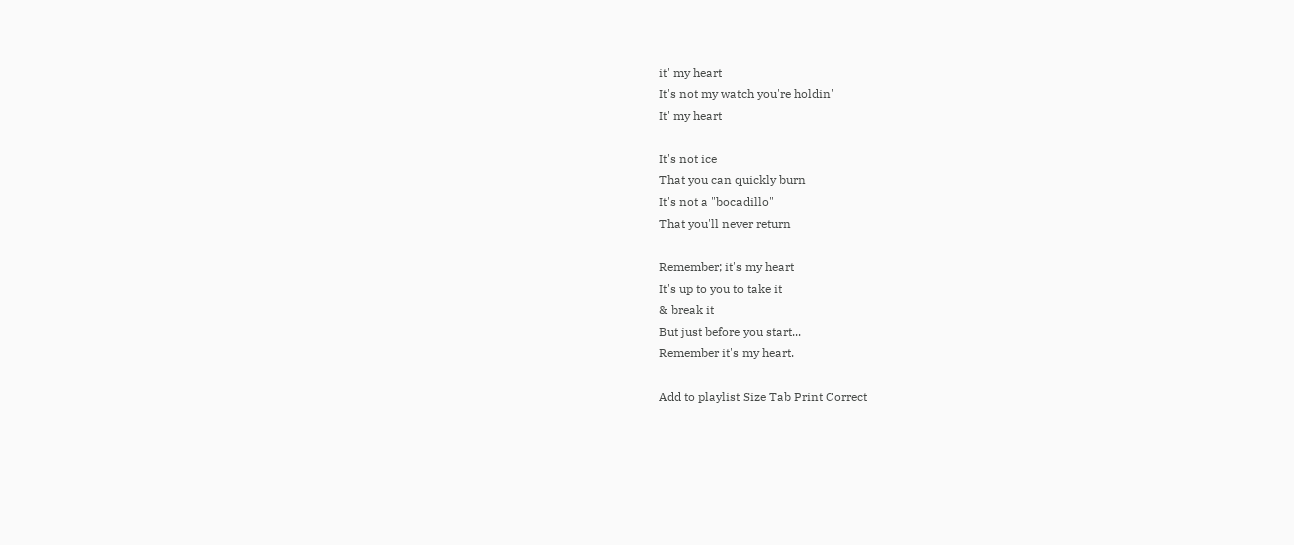it' my heart
It's not my watch you're holdin'
It' my heart

It's not ice
That you can quickly burn
It's not a "bocadillo"
That you'll never return

Remember; it's my heart
It's up to you to take it
& break it
But just before you start...
Remember it's my heart.

Add to playlist Size Tab Print Correct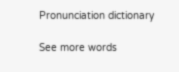Pronunciation dictionary

See more words